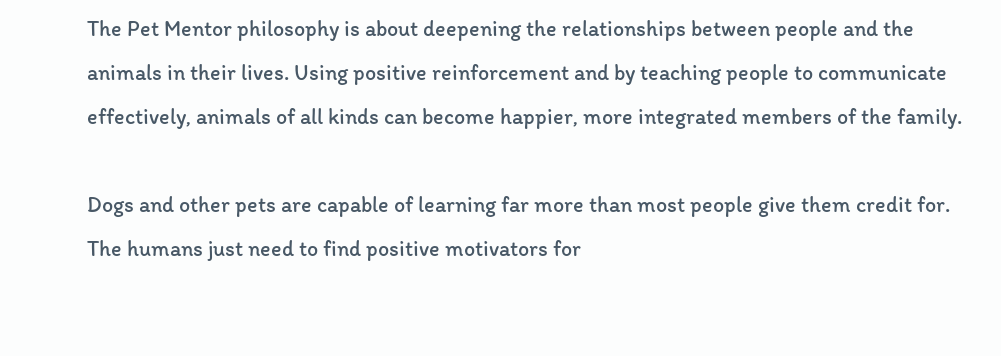The Pet Mentor philosophy is about deepening the relationships between people and the animals in their lives. Using positive reinforcement and by teaching people to communicate effectively, animals of all kinds can become happier, more integrated members of the family.

Dogs and other pets are capable of learning far more than most people give them credit for. The humans just need to find positive motivators for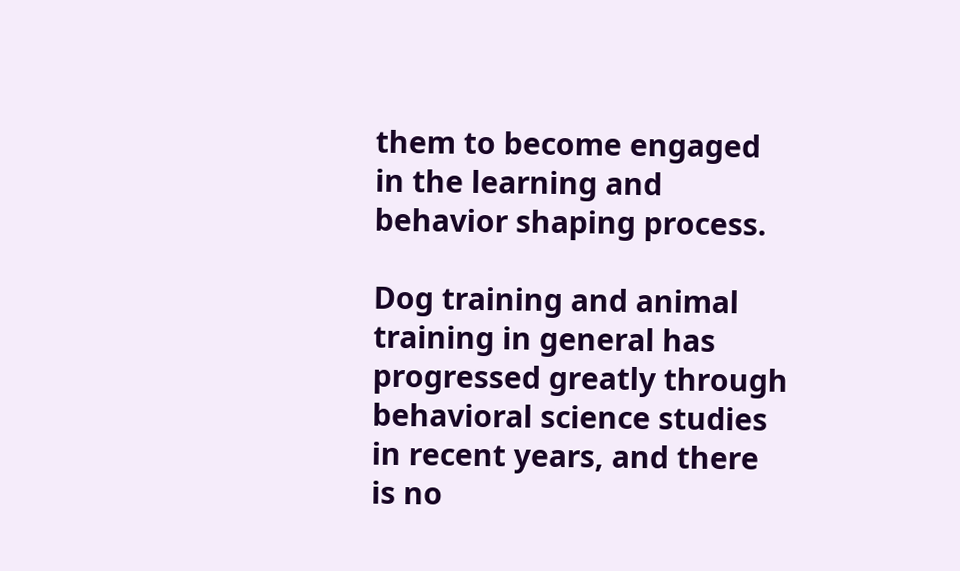them to become engaged in the learning and behavior shaping process.

Dog training and animal training in general has progressed greatly through behavioral science studies in recent years, and there is no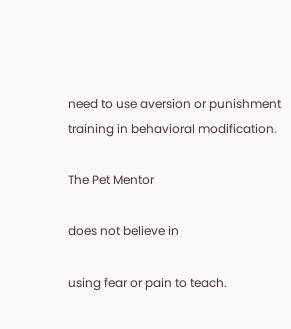need to use aversion or punishment training in behavioral modification.

The Pet Mentor

does not believe in

using fear or pain to teach.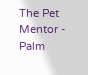The Pet Mentor - Palm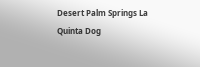Desert Palm Springs La Quinta Dog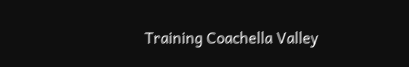Training Coachella Valley